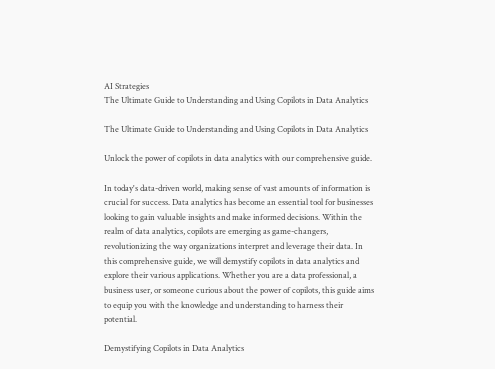AI Strategies
The Ultimate Guide to Understanding and Using Copilots in Data Analytics

The Ultimate Guide to Understanding and Using Copilots in Data Analytics

Unlock the power of copilots in data analytics with our comprehensive guide.

In today's data-driven world, making sense of vast amounts of information is crucial for success. Data analytics has become an essential tool for businesses looking to gain valuable insights and make informed decisions. Within the realm of data analytics, copilots are emerging as game-changers, revolutionizing the way organizations interpret and leverage their data. In this comprehensive guide, we will demystify copilots in data analytics and explore their various applications. Whether you are a data professional, a business user, or someone curious about the power of copilots, this guide aims to equip you with the knowledge and understanding to harness their potential.

Demystifying Copilots in Data Analytics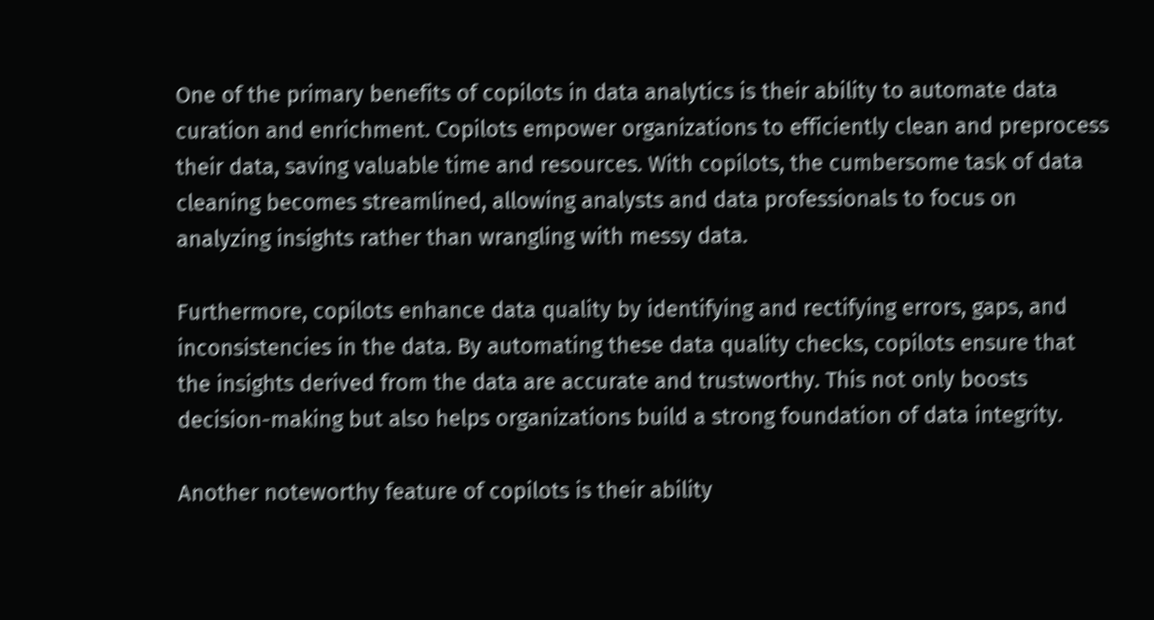One of the primary benefits of copilots in data analytics is their ability to automate data curation and enrichment. Copilots empower organizations to efficiently clean and preprocess their data, saving valuable time and resources. With copilots, the cumbersome task of data cleaning becomes streamlined, allowing analysts and data professionals to focus on analyzing insights rather than wrangling with messy data.

Furthermore, copilots enhance data quality by identifying and rectifying errors, gaps, and inconsistencies in the data. By automating these data quality checks, copilots ensure that the insights derived from the data are accurate and trustworthy. This not only boosts decision-making but also helps organizations build a strong foundation of data integrity.

Another noteworthy feature of copilots is their ability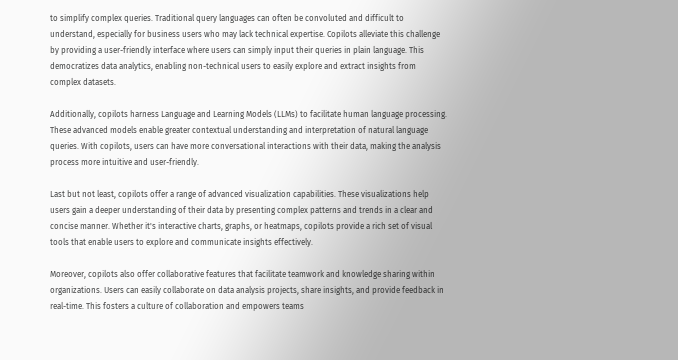to simplify complex queries. Traditional query languages can often be convoluted and difficult to understand, especially for business users who may lack technical expertise. Copilots alleviate this challenge by providing a user-friendly interface where users can simply input their queries in plain language. This democratizes data analytics, enabling non-technical users to easily explore and extract insights from complex datasets.

Additionally, copilots harness Language and Learning Models (LLMs) to facilitate human language processing. These advanced models enable greater contextual understanding and interpretation of natural language queries. With copilots, users can have more conversational interactions with their data, making the analysis process more intuitive and user-friendly.

Last but not least, copilots offer a range of advanced visualization capabilities. These visualizations help users gain a deeper understanding of their data by presenting complex patterns and trends in a clear and concise manner. Whether it's interactive charts, graphs, or heatmaps, copilots provide a rich set of visual tools that enable users to explore and communicate insights effectively.

Moreover, copilots also offer collaborative features that facilitate teamwork and knowledge sharing within organizations. Users can easily collaborate on data analysis projects, share insights, and provide feedback in real-time. This fosters a culture of collaboration and empowers teams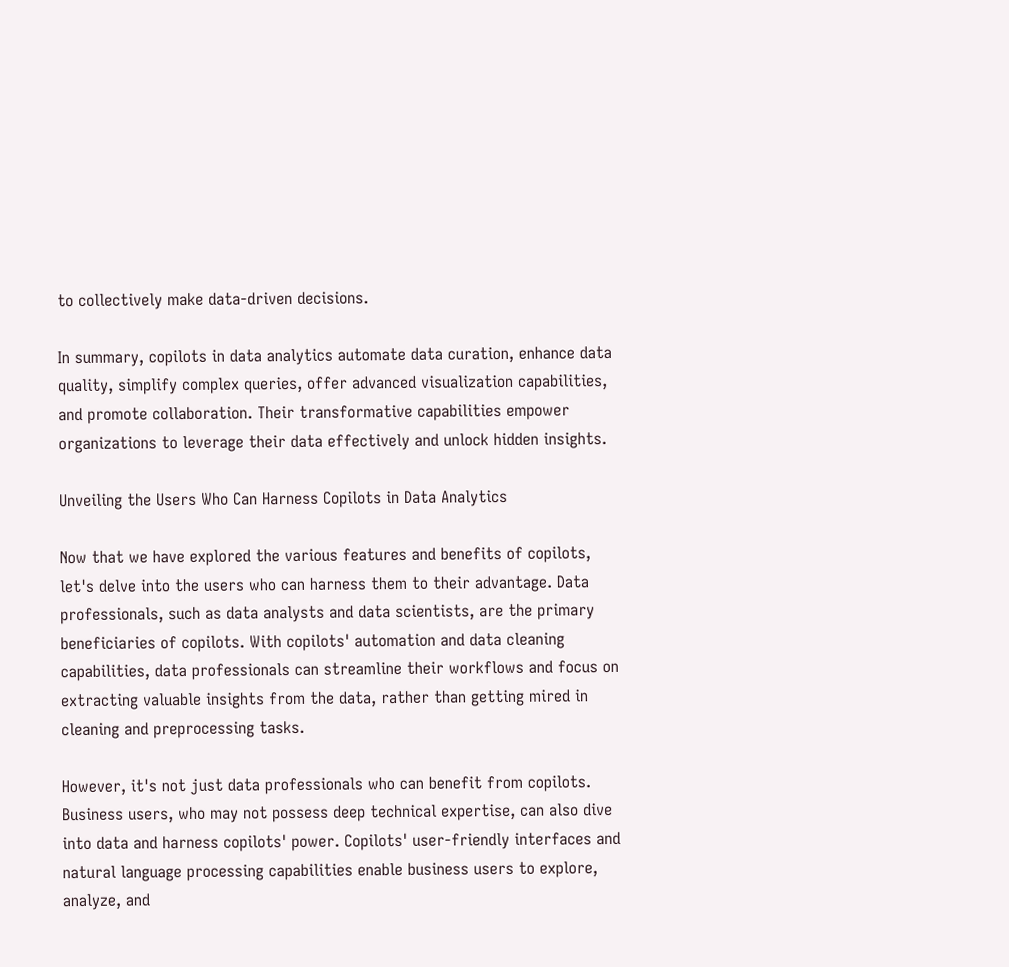to collectively make data-driven decisions.

In summary, copilots in data analytics automate data curation, enhance data quality, simplify complex queries, offer advanced visualization capabilities, and promote collaboration. Their transformative capabilities empower organizations to leverage their data effectively and unlock hidden insights.

Unveiling the Users Who Can Harness Copilots in Data Analytics

Now that we have explored the various features and benefits of copilots, let's delve into the users who can harness them to their advantage. Data professionals, such as data analysts and data scientists, are the primary beneficiaries of copilots. With copilots' automation and data cleaning capabilities, data professionals can streamline their workflows and focus on extracting valuable insights from the data, rather than getting mired in cleaning and preprocessing tasks.

However, it's not just data professionals who can benefit from copilots. Business users, who may not possess deep technical expertise, can also dive into data and harness copilots' power. Copilots' user-friendly interfaces and natural language processing capabilities enable business users to explore, analyze, and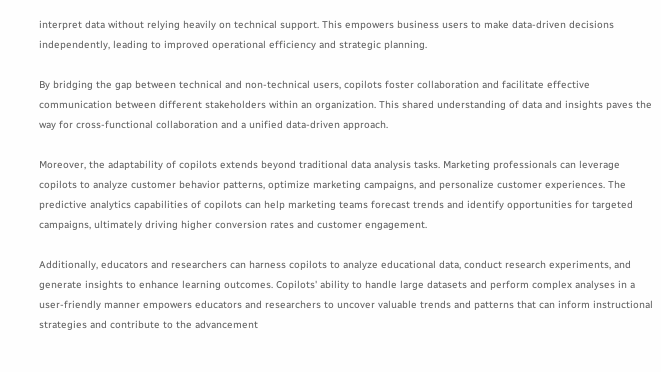interpret data without relying heavily on technical support. This empowers business users to make data-driven decisions independently, leading to improved operational efficiency and strategic planning.

By bridging the gap between technical and non-technical users, copilots foster collaboration and facilitate effective communication between different stakeholders within an organization. This shared understanding of data and insights paves the way for cross-functional collaboration and a unified data-driven approach.

Moreover, the adaptability of copilots extends beyond traditional data analysis tasks. Marketing professionals can leverage copilots to analyze customer behavior patterns, optimize marketing campaigns, and personalize customer experiences. The predictive analytics capabilities of copilots can help marketing teams forecast trends and identify opportunities for targeted campaigns, ultimately driving higher conversion rates and customer engagement.

Additionally, educators and researchers can harness copilots to analyze educational data, conduct research experiments, and generate insights to enhance learning outcomes. Copilots' ability to handle large datasets and perform complex analyses in a user-friendly manner empowers educators and researchers to uncover valuable trends and patterns that can inform instructional strategies and contribute to the advancement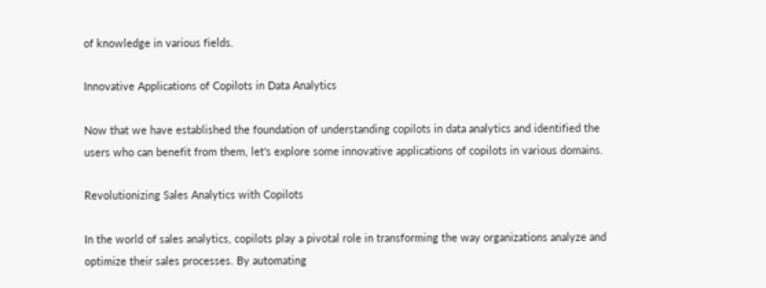of knowledge in various fields.

Innovative Applications of Copilots in Data Analytics

Now that we have established the foundation of understanding copilots in data analytics and identified the users who can benefit from them, let's explore some innovative applications of copilots in various domains.

Revolutionizing Sales Analytics with Copilots

In the world of sales analytics, copilots play a pivotal role in transforming the way organizations analyze and optimize their sales processes. By automating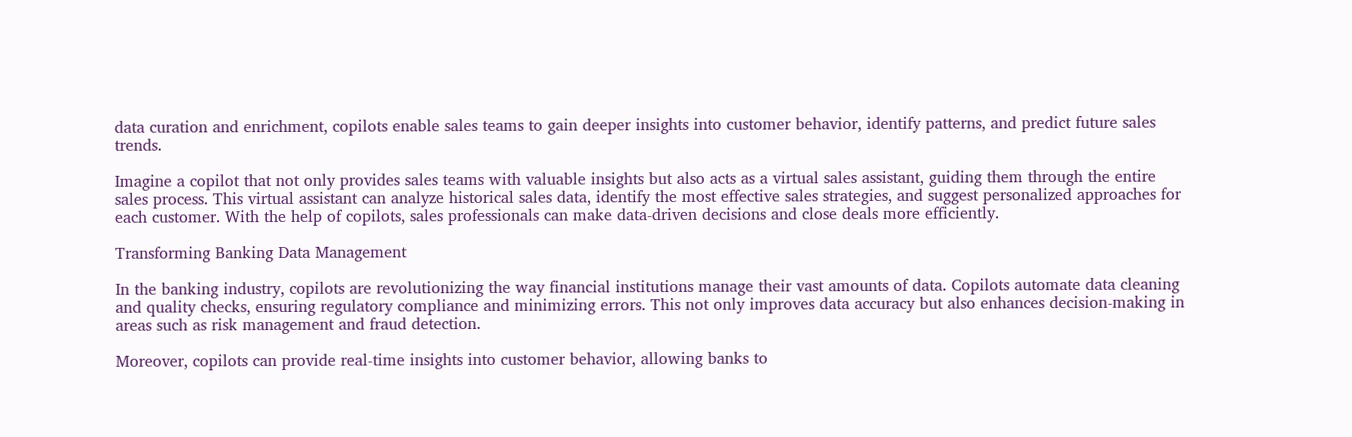data curation and enrichment, copilots enable sales teams to gain deeper insights into customer behavior, identify patterns, and predict future sales trends.

Imagine a copilot that not only provides sales teams with valuable insights but also acts as a virtual sales assistant, guiding them through the entire sales process. This virtual assistant can analyze historical sales data, identify the most effective sales strategies, and suggest personalized approaches for each customer. With the help of copilots, sales professionals can make data-driven decisions and close deals more efficiently.

Transforming Banking Data Management

In the banking industry, copilots are revolutionizing the way financial institutions manage their vast amounts of data. Copilots automate data cleaning and quality checks, ensuring regulatory compliance and minimizing errors. This not only improves data accuracy but also enhances decision-making in areas such as risk management and fraud detection.

Moreover, copilots can provide real-time insights into customer behavior, allowing banks to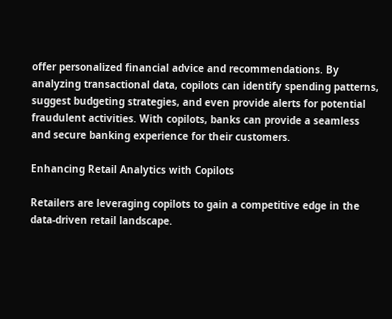offer personalized financial advice and recommendations. By analyzing transactional data, copilots can identify spending patterns, suggest budgeting strategies, and even provide alerts for potential fraudulent activities. With copilots, banks can provide a seamless and secure banking experience for their customers.

Enhancing Retail Analytics with Copilots

Retailers are leveraging copilots to gain a competitive edge in the data-driven retail landscape.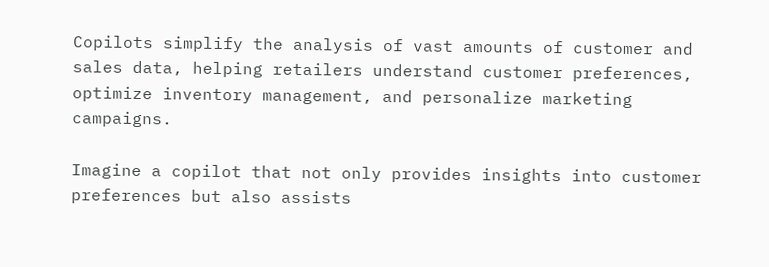Copilots simplify the analysis of vast amounts of customer and sales data, helping retailers understand customer preferences, optimize inventory management, and personalize marketing campaigns.

Imagine a copilot that not only provides insights into customer preferences but also assists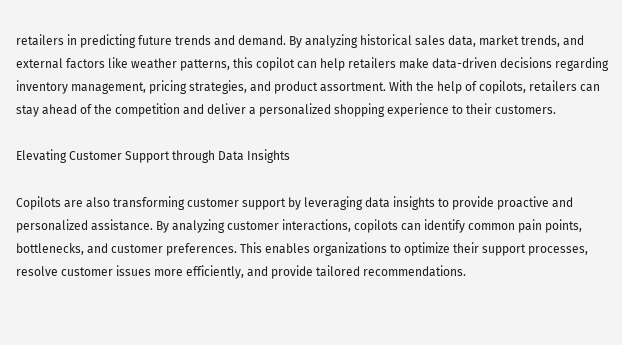retailers in predicting future trends and demand. By analyzing historical sales data, market trends, and external factors like weather patterns, this copilot can help retailers make data-driven decisions regarding inventory management, pricing strategies, and product assortment. With the help of copilots, retailers can stay ahead of the competition and deliver a personalized shopping experience to their customers.

Elevating Customer Support through Data Insights

Copilots are also transforming customer support by leveraging data insights to provide proactive and personalized assistance. By analyzing customer interactions, copilots can identify common pain points, bottlenecks, and customer preferences. This enables organizations to optimize their support processes, resolve customer issues more efficiently, and provide tailored recommendations.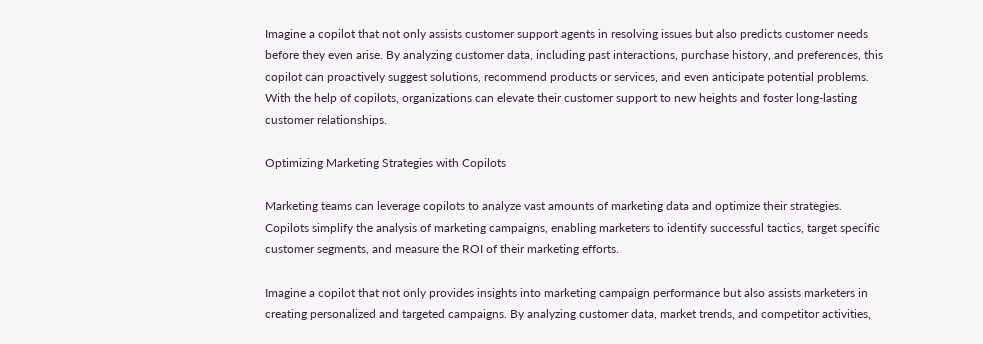Imagine a copilot that not only assists customer support agents in resolving issues but also predicts customer needs before they even arise. By analyzing customer data, including past interactions, purchase history, and preferences, this copilot can proactively suggest solutions, recommend products or services, and even anticipate potential problems. With the help of copilots, organizations can elevate their customer support to new heights and foster long-lasting customer relationships.

Optimizing Marketing Strategies with Copilots

Marketing teams can leverage copilots to analyze vast amounts of marketing data and optimize their strategies. Copilots simplify the analysis of marketing campaigns, enabling marketers to identify successful tactics, target specific customer segments, and measure the ROI of their marketing efforts.

Imagine a copilot that not only provides insights into marketing campaign performance but also assists marketers in creating personalized and targeted campaigns. By analyzing customer data, market trends, and competitor activities,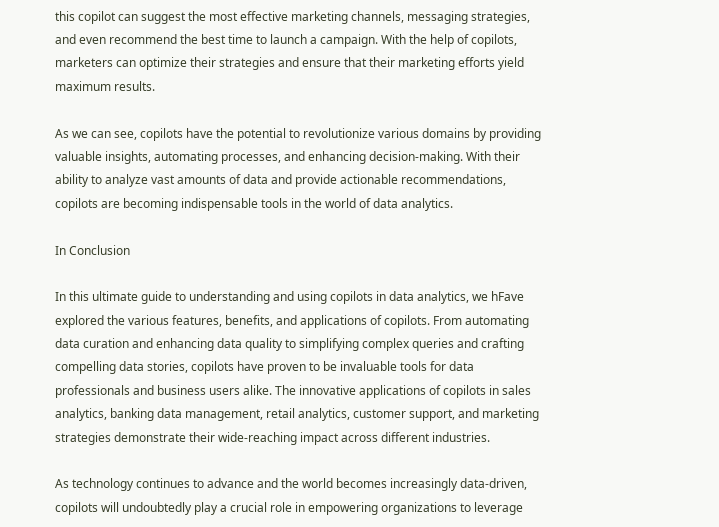this copilot can suggest the most effective marketing channels, messaging strategies, and even recommend the best time to launch a campaign. With the help of copilots, marketers can optimize their strategies and ensure that their marketing efforts yield maximum results.

As we can see, copilots have the potential to revolutionize various domains by providing valuable insights, automating processes, and enhancing decision-making. With their ability to analyze vast amounts of data and provide actionable recommendations, copilots are becoming indispensable tools in the world of data analytics.

In Conclusion

In this ultimate guide to understanding and using copilots in data analytics, we hFave explored the various features, benefits, and applications of copilots. From automating data curation and enhancing data quality to simplifying complex queries and crafting compelling data stories, copilots have proven to be invaluable tools for data professionals and business users alike. The innovative applications of copilots in sales analytics, banking data management, retail analytics, customer support, and marketing strategies demonstrate their wide-reaching impact across different industries.

As technology continues to advance and the world becomes increasingly data-driven, copilots will undoubtedly play a crucial role in empowering organizations to leverage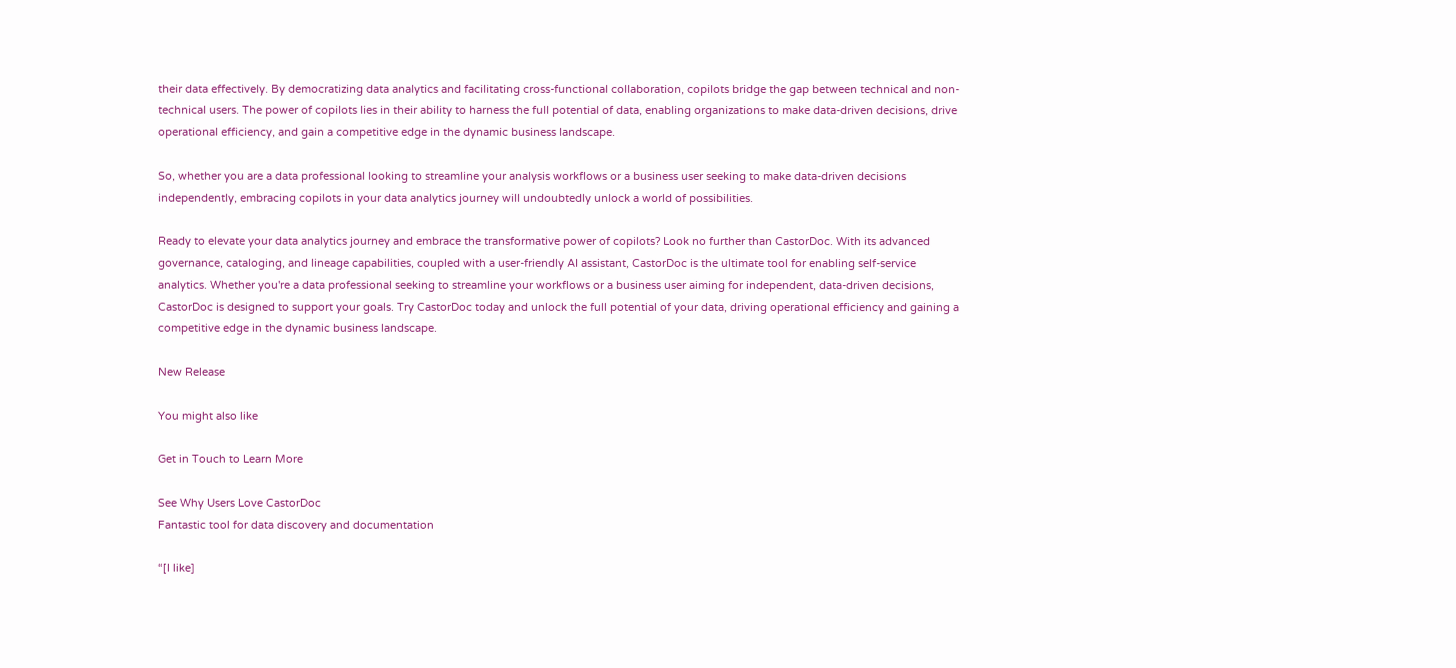their data effectively. By democratizing data analytics and facilitating cross-functional collaboration, copilots bridge the gap between technical and non-technical users. The power of copilots lies in their ability to harness the full potential of data, enabling organizations to make data-driven decisions, drive operational efficiency, and gain a competitive edge in the dynamic business landscape.

So, whether you are a data professional looking to streamline your analysis workflows or a business user seeking to make data-driven decisions independently, embracing copilots in your data analytics journey will undoubtedly unlock a world of possibilities.

Ready to elevate your data analytics journey and embrace the transformative power of copilots? Look no further than CastorDoc. With its advanced governance, cataloging, and lineage capabilities, coupled with a user-friendly AI assistant, CastorDoc is the ultimate tool for enabling self-service analytics. Whether you're a data professional seeking to streamline your workflows or a business user aiming for independent, data-driven decisions, CastorDoc is designed to support your goals. Try CastorDoc today and unlock the full potential of your data, driving operational efficiency and gaining a competitive edge in the dynamic business landscape.

New Release

You might also like

Get in Touch to Learn More

See Why Users Love CastorDoc
Fantastic tool for data discovery and documentation

“[I like]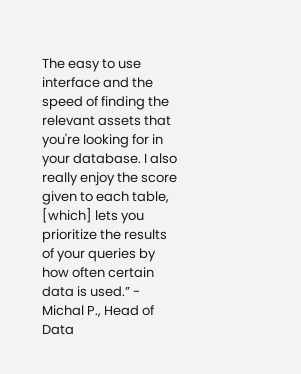The easy to use interface and the speed of finding the relevant assets that you're looking for in your database. I also really enjoy the score given to each table, [which] lets you prioritize the results of your queries by how often certain data is used.” - Michal P., Head of Data